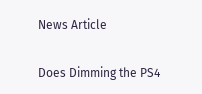News Article

Does Dimming the PS4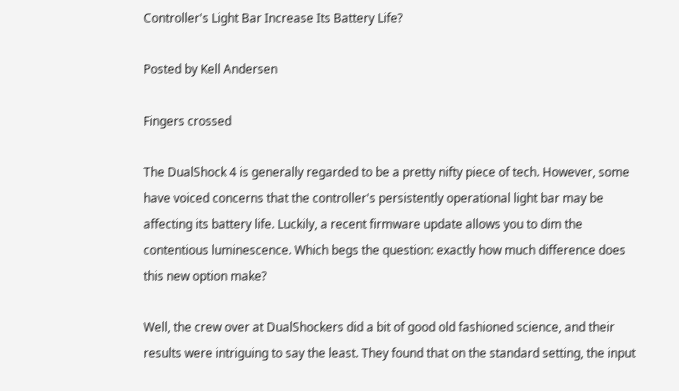Controller's Light Bar Increase Its Battery Life?

Posted by Kell Andersen

Fingers crossed

The DualShock 4 is generally regarded to be a pretty nifty piece of tech. However, some have voiced concerns that the controller's persistently operational light bar may be affecting its battery life. Luckily, a recent firmware update allows you to dim the contentious luminescence. Which begs the question: exactly how much difference does this new option make?

Well, the crew over at DualShockers did a bit of good old fashioned science, and their results were intriguing to say the least. They found that on the standard setting, the input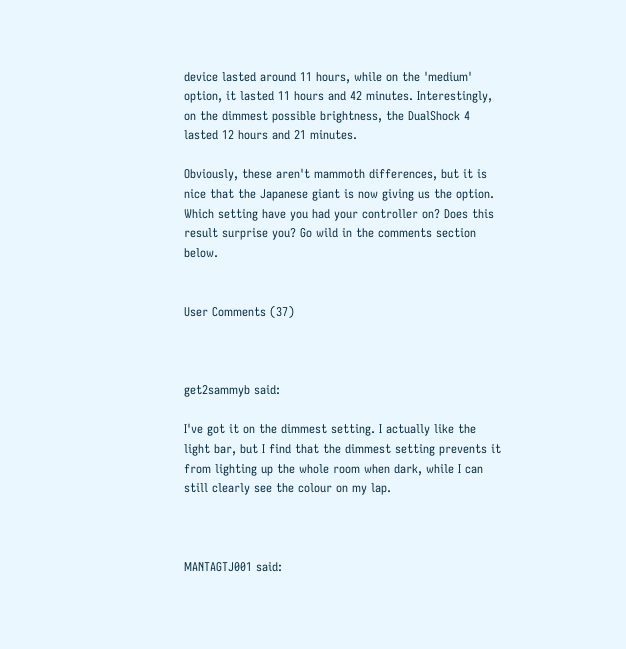device lasted around 11 hours, while on the 'medium' option, it lasted 11 hours and 42 minutes. Interestingly, on the dimmest possible brightness, the DualShock 4 lasted 12 hours and 21 minutes.

Obviously, these aren't mammoth differences, but it is nice that the Japanese giant is now giving us the option. Which setting have you had your controller on? Does this result surprise you? Go wild in the comments section below.


User Comments (37)



get2sammyb said:

I've got it on the dimmest setting. I actually like the light bar, but I find that the dimmest setting prevents it from lighting up the whole room when dark, while I can still clearly see the colour on my lap.



MANTAGTJ001 said: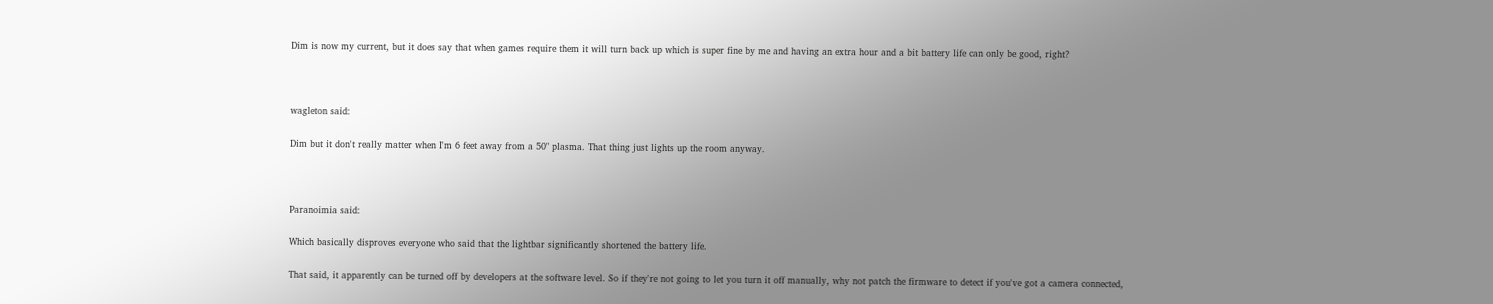Dim is now my current, but it does say that when games require them it will turn back up which is super fine by me and having an extra hour and a bit battery life can only be good, right?



wagleton said:

Dim but it don't really matter when I'm 6 feet away from a 50" plasma. That thing just lights up the room anyway.



Paranoimia said:

Which basically disproves everyone who said that the lightbar significantly shortened the battery life.

That said, it apparently can be turned off by developers at the software level. So if they're not going to let you turn it off manually, why not patch the firmware to detect if you've got a camera connected,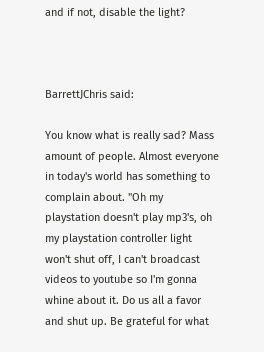and if not, disable the light?



BarrettJChris said:

You know what is really sad? Mass amount of people. Almost everyone in today's world has something to complain about. "Oh my playstation doesn't play mp3's, oh my playstation controller light won't shut off, I can't broadcast videos to youtube so I'm gonna whine about it. Do us all a favor and shut up. Be grateful for what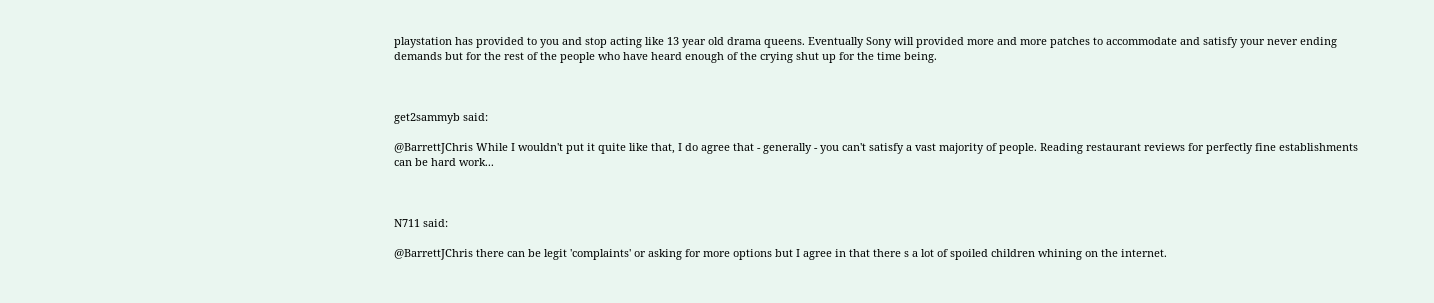playstation has provided to you and stop acting like 13 year old drama queens. Eventually Sony will provided more and more patches to accommodate and satisfy your never ending demands but for the rest of the people who have heard enough of the crying shut up for the time being.



get2sammyb said:

@BarrettJChris While I wouldn't put it quite like that, I do agree that - generally - you can't satisfy a vast majority of people. Reading restaurant reviews for perfectly fine establishments can be hard work...



N711 said:

@BarrettJChris there can be legit 'complaints' or asking for more options but I agree in that there s a lot of spoiled children whining on the internet.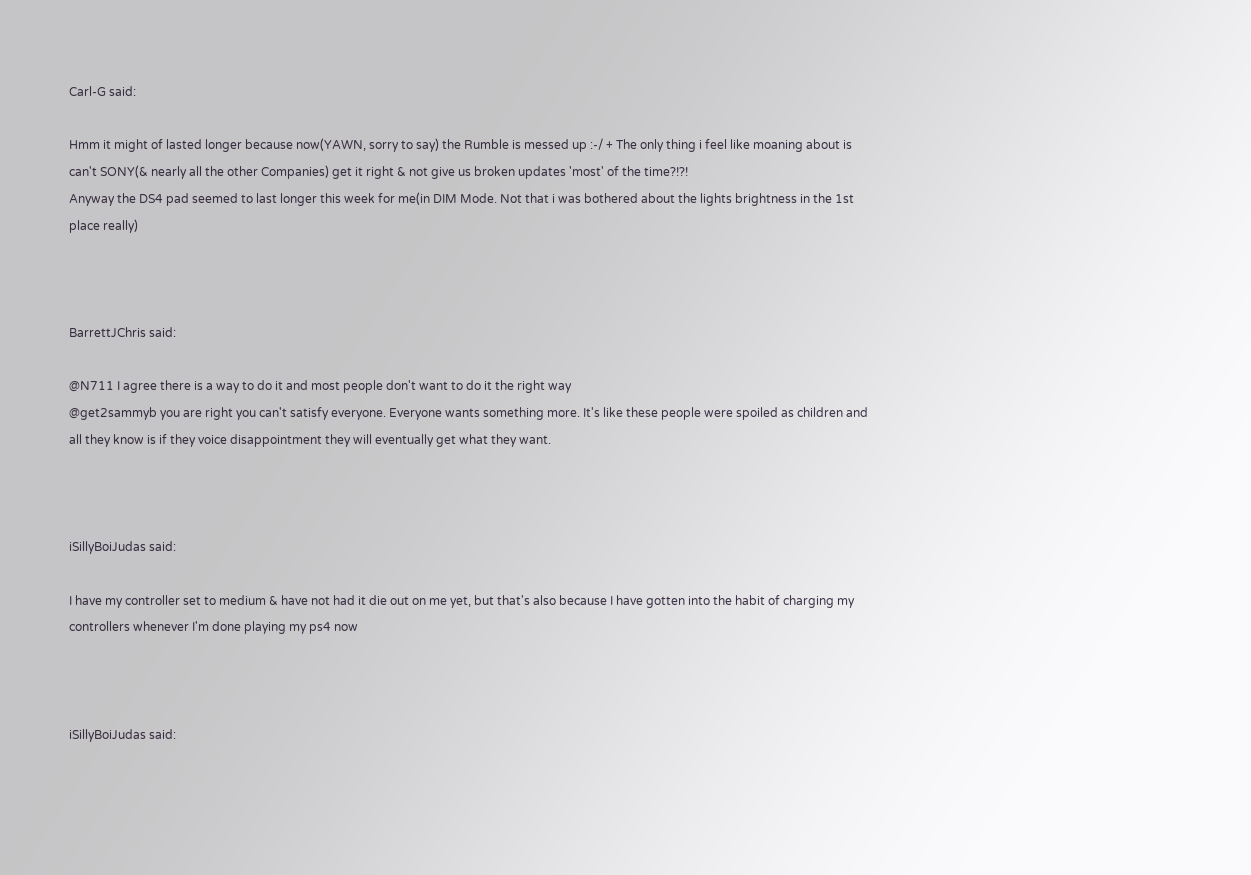Carl-G said:

Hmm it might of lasted longer because now(YAWN, sorry to say) the Rumble is messed up :-/ + The only thing i feel like moaning about is can't SONY(& nearly all the other Companies) get it right & not give us broken updates 'most' of the time?!?!
Anyway the DS4 pad seemed to last longer this week for me(in DIM Mode. Not that i was bothered about the lights brightness in the 1st place really)



BarrettJChris said:

@N711 I agree there is a way to do it and most people don't want to do it the right way
@get2sammyb you are right you can't satisfy everyone. Everyone wants something more. It's like these people were spoiled as children and all they know is if they voice disappointment they will eventually get what they want.



iSillyBoiJudas said:

I have my controller set to medium & have not had it die out on me yet, but that's also because I have gotten into the habit of charging my controllers whenever I'm done playing my ps4 now



iSillyBoiJudas said: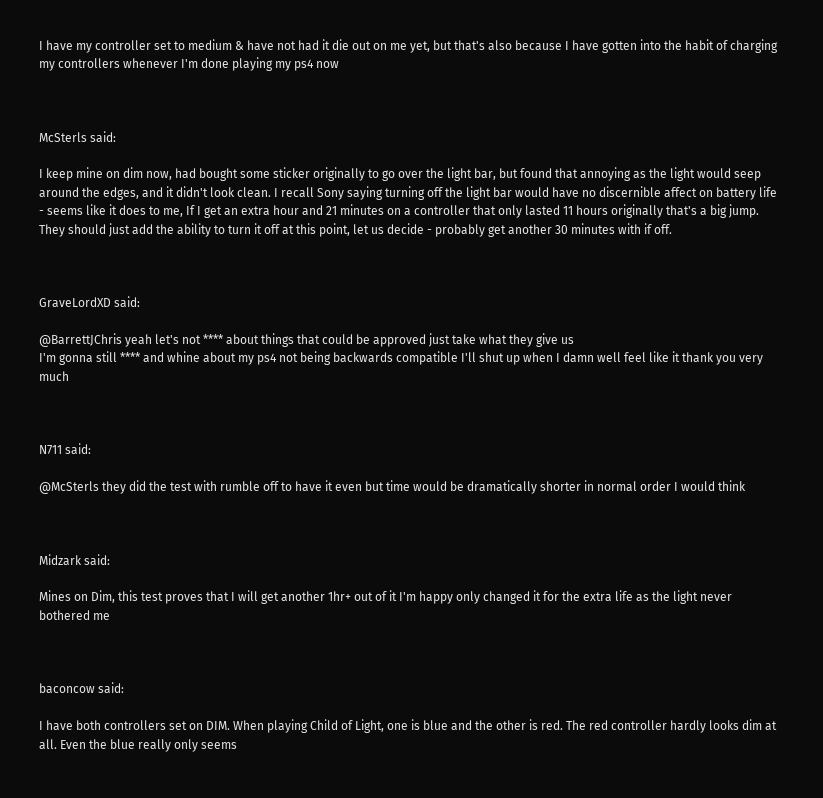I have my controller set to medium & have not had it die out on me yet, but that's also because I have gotten into the habit of charging my controllers whenever I'm done playing my ps4 now



McSterls said:

I keep mine on dim now, had bought some sticker originally to go over the light bar, but found that annoying as the light would seep around the edges, and it didn't look clean. I recall Sony saying turning off the light bar would have no discernible affect on battery life - seems like it does to me, If I get an extra hour and 21 minutes on a controller that only lasted 11 hours originally that's a big jump. They should just add the ability to turn it off at this point, let us decide - probably get another 30 minutes with if off.



GraveLordXD said:

@BarrettJChris yeah let's not **** about things that could be approved just take what they give us
I'm gonna still **** and whine about my ps4 not being backwards compatible I'll shut up when I damn well feel like it thank you very much



N711 said:

@McSterls they did the test with rumble off to have it even but time would be dramatically shorter in normal order I would think



Midzark said:

Mines on Dim, this test proves that I will get another 1hr+ out of it I'm happy only changed it for the extra life as the light never bothered me



baconcow said:

I have both controllers set on DIM. When playing Child of Light, one is blue and the other is red. The red controller hardly looks dim at all. Even the blue really only seems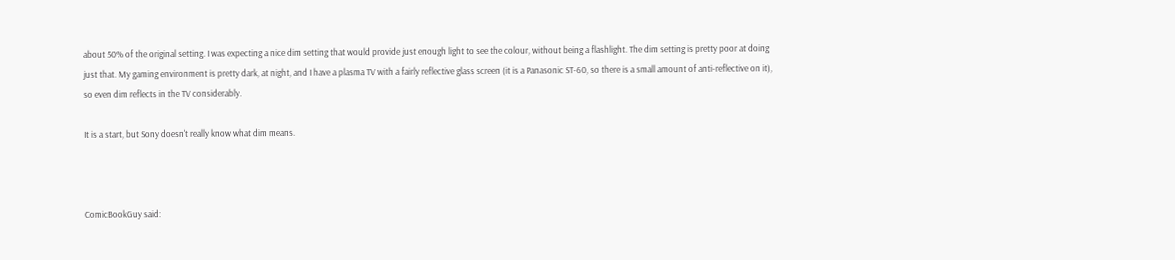about 50% of the original setting. I was expecting a nice dim setting that would provide just enough light to see the colour, without being a flashlight. The dim setting is pretty poor at doing just that. My gaming environment is pretty dark, at night, and I have a plasma TV with a fairly reflective glass screen (it is a Panasonic ST-60, so there is a small amount of anti-reflective on it), so even dim reflects in the TV considerably.

It is a start, but Sony doesn't really know what dim means.



ComicBookGuy said: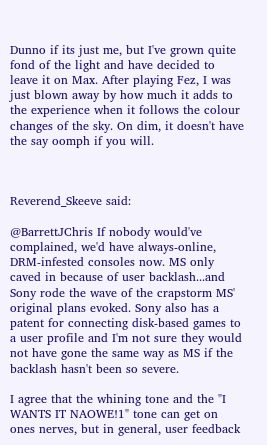Dunno if its just me, but I've grown quite fond of the light and have decided to leave it on Max. After playing Fez, I was just blown away by how much it adds to the experience when it follows the colour changes of the sky. On dim, it doesn't have the say oomph if you will.



Reverend_Skeeve said:

@BarrettJChris If nobody would've complained, we'd have always-online, DRM-infested consoles now. MS only caved in because of user backlash...and Sony rode the wave of the crapstorm MS' original plans evoked. Sony also has a patent for connecting disk-based games to a user profile and I'm not sure they would not have gone the same way as MS if the backlash hasn't been so severe.

I agree that the whining tone and the "I WANTS IT NAOWE!1" tone can get on ones nerves, but in general, user feedback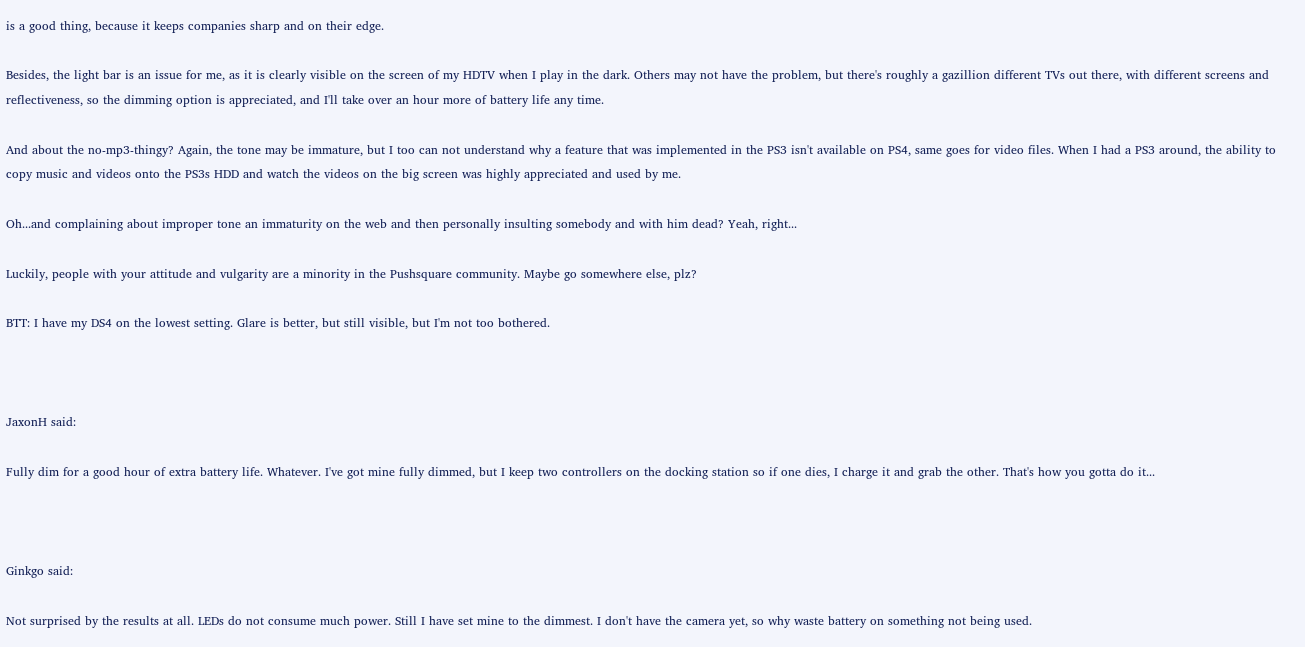is a good thing, because it keeps companies sharp and on their edge.

Besides, the light bar is an issue for me, as it is clearly visible on the screen of my HDTV when I play in the dark. Others may not have the problem, but there's roughly a gazillion different TVs out there, with different screens and reflectiveness, so the dimming option is appreciated, and I'll take over an hour more of battery life any time.

And about the no-mp3-thingy? Again, the tone may be immature, but I too can not understand why a feature that was implemented in the PS3 isn't available on PS4, same goes for video files. When I had a PS3 around, the ability to copy music and videos onto the PS3s HDD and watch the videos on the big screen was highly appreciated and used by me.

Oh...and complaining about improper tone an immaturity on the web and then personally insulting somebody and with him dead? Yeah, right...

Luckily, people with your attitude and vulgarity are a minority in the Pushsquare community. Maybe go somewhere else, plz?

BTT: I have my DS4 on the lowest setting. Glare is better, but still visible, but I'm not too bothered.



JaxonH said:

Fully dim for a good hour of extra battery life. Whatever. I've got mine fully dimmed, but I keep two controllers on the docking station so if one dies, I charge it and grab the other. That's how you gotta do it...



Ginkgo said:

Not surprised by the results at all. LEDs do not consume much power. Still I have set mine to the dimmest. I don't have the camera yet, so why waste battery on something not being used.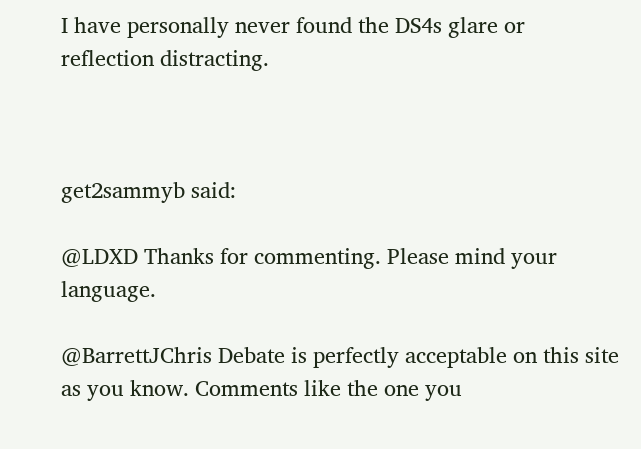I have personally never found the DS4s glare or reflection distracting.



get2sammyb said:

@LDXD Thanks for commenting. Please mind your language.

@BarrettJChris Debate is perfectly acceptable on this site as you know. Comments like the one you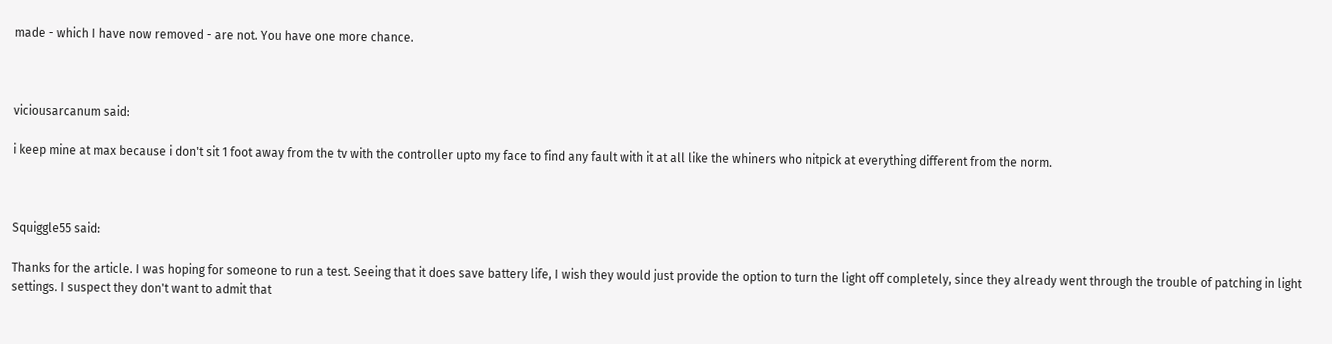made - which I have now removed - are not. You have one more chance.



viciousarcanum said:

i keep mine at max because i don't sit 1 foot away from the tv with the controller upto my face to find any fault with it at all like the whiners who nitpick at everything different from the norm.



Squiggle55 said:

Thanks for the article. I was hoping for someone to run a test. Seeing that it does save battery life, I wish they would just provide the option to turn the light off completely, since they already went through the trouble of patching in light settings. I suspect they don't want to admit that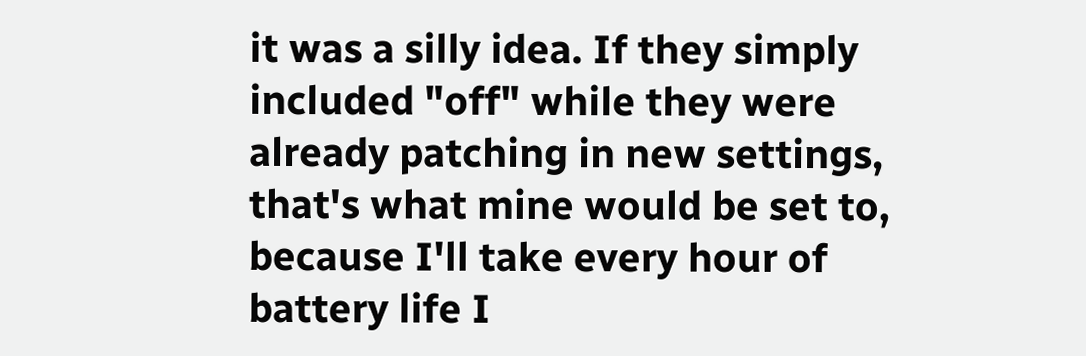it was a silly idea. If they simply included "off" while they were already patching in new settings, that's what mine would be set to, because I'll take every hour of battery life I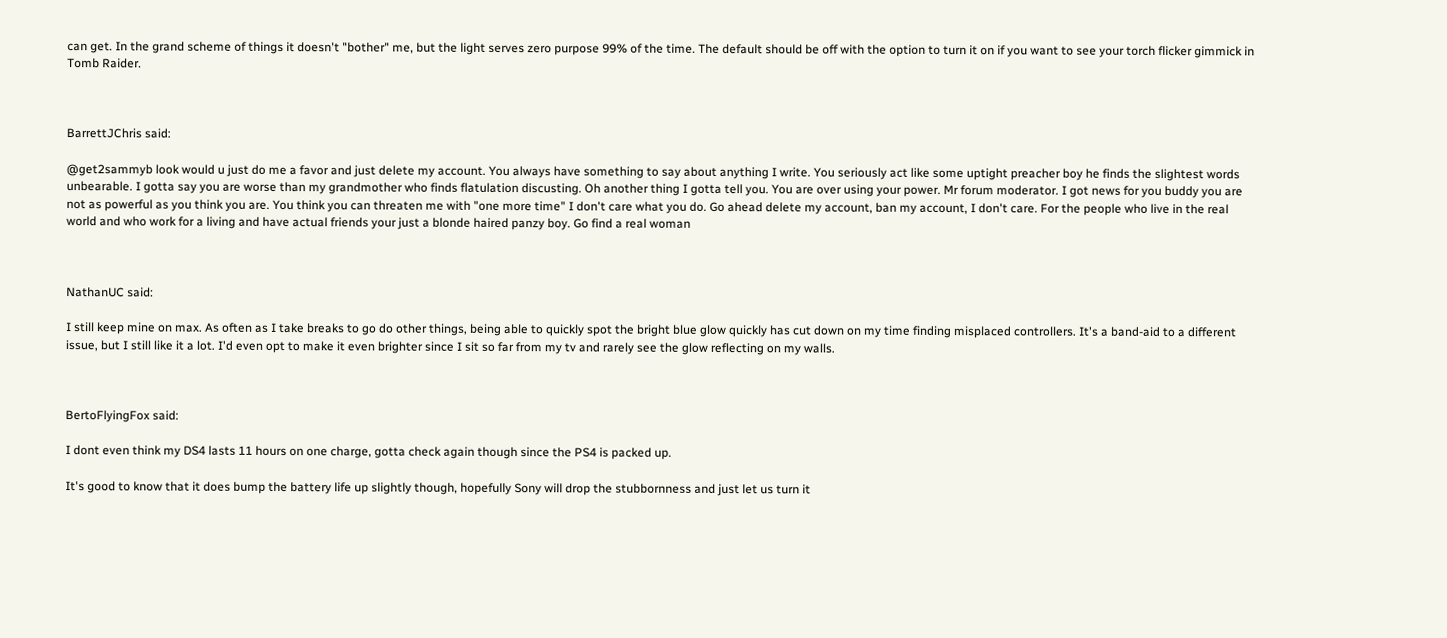can get. In the grand scheme of things it doesn't "bother" me, but the light serves zero purpose 99% of the time. The default should be off with the option to turn it on if you want to see your torch flicker gimmick in Tomb Raider.



BarrettJChris said:

@get2sammyb look would u just do me a favor and just delete my account. You always have something to say about anything I write. You seriously act like some uptight preacher boy he finds the slightest words unbearable. I gotta say you are worse than my grandmother who finds flatulation discusting. Oh another thing I gotta tell you. You are over using your power. Mr forum moderator. I got news for you buddy you are not as powerful as you think you are. You think you can threaten me with "one more time" I don't care what you do. Go ahead delete my account, ban my account, I don't care. For the people who live in the real world and who work for a living and have actual friends your just a blonde haired panzy boy. Go find a real woman



NathanUC said:

I still keep mine on max. As often as I take breaks to go do other things, being able to quickly spot the bright blue glow quickly has cut down on my time finding misplaced controllers. It's a band-aid to a different issue, but I still like it a lot. I'd even opt to make it even brighter since I sit so far from my tv and rarely see the glow reflecting on my walls.



BertoFlyingFox said:

I dont even think my DS4 lasts 11 hours on one charge, gotta check again though since the PS4 is packed up.

It's good to know that it does bump the battery life up slightly though, hopefully Sony will drop the stubbornness and just let us turn it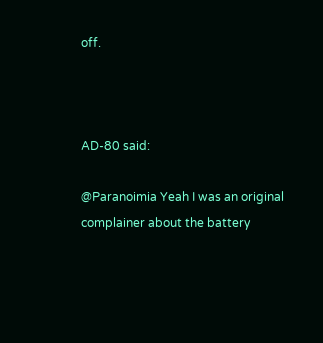off.



AD-80 said:

@Paranoimia Yeah I was an original complainer about the battery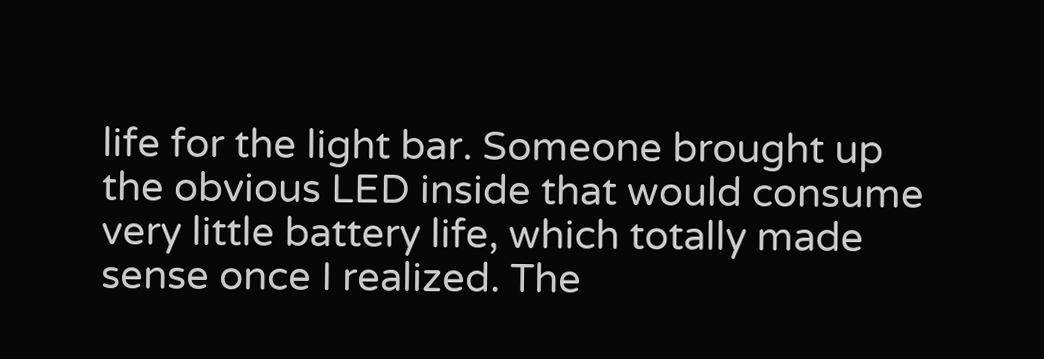life for the light bar. Someone brought up the obvious LED inside that would consume very little battery life, which totally made sense once I realized. The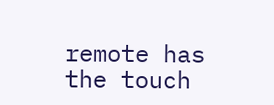remote has the touch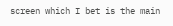screen which I bet is the main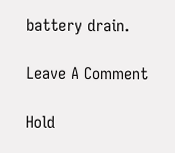battery drain.

Leave A Comment

Hold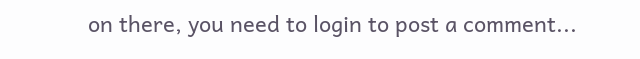on there, you need to login to post a comment...